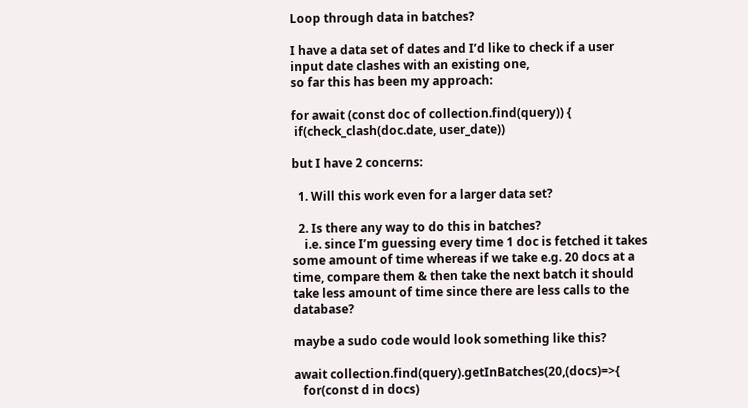Loop through data in batches?

I have a data set of dates and I’d like to check if a user input date clashes with an existing one,
so far this has been my approach:

for await (const doc of collection.find(query)) {
 if(check_clash(doc.date, user_date))

but I have 2 concerns:

  1. Will this work even for a larger data set?

  2. Is there any way to do this in batches?
    i.e. since I’m guessing every time 1 doc is fetched it takes some amount of time whereas if we take e.g. 20 docs at a time, compare them & then take the next batch it should take less amount of time since there are less calls to the database?

maybe a sudo code would look something like this?

await collection.find(query).getInBatches(20,(docs)=>{
   for(const d in docs)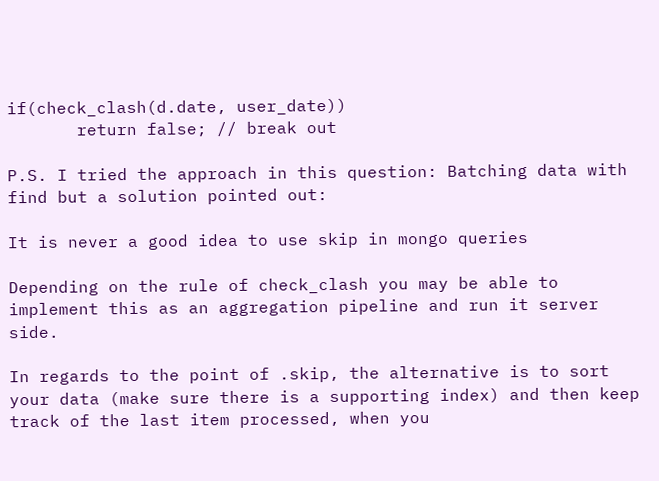if(check_clash(d.date, user_date))
       return false; // break out

P.S. I tried the approach in this question: Batching data with find but a solution pointed out:

It is never a good idea to use skip in mongo queries

Depending on the rule of check_clash you may be able to implement this as an aggregation pipeline and run it server side.

In regards to the point of .skip, the alternative is to sort your data (make sure there is a supporting index) and then keep track of the last item processed, when you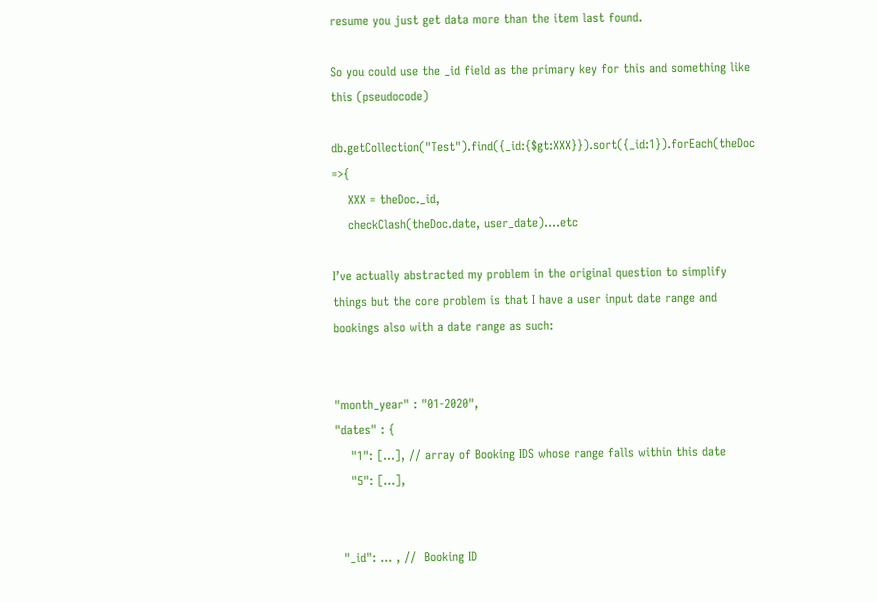resume you just get data more than the item last found.

So you could use the _id field as the primary key for this and something like this (pseudocode)

db.getCollection("Test").find({_id:{$gt:XXX}}).sort({_id:1}).forEach(theDoc =>{
    XXX = theDoc._id,
    checkClash(theDoc.date, user_date)....etc

I’ve actually abstracted my problem in the original question to simplify things but the core problem is that I have a user input date range and bookings also with a date range as such:


"month_year" : "01-2020",
"dates" : {
    "1": [...], // array of Booking IDS whose range falls within this date
    "5": [...],


  "_id": ... , //  Booking ID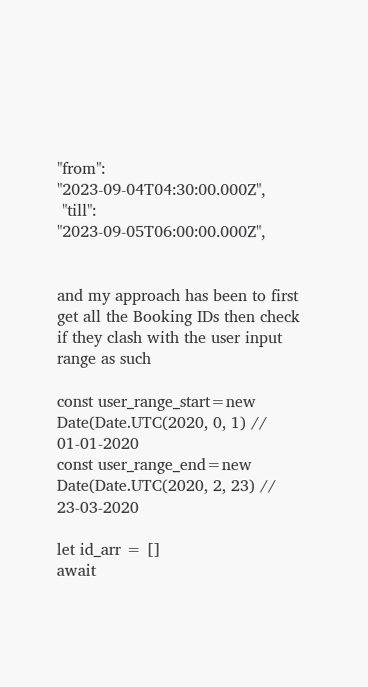"from": "2023-09-04T04:30:00.000Z",
 "till": "2023-09-05T06:00:00.000Z",


and my approach has been to first get all the Booking IDs then check if they clash with the user input range as such

const user_range_start=new Date(Date.UTC(2020, 0, 1) // 01-01-2020
const user_range_end=new Date(Date.UTC(2020, 2, 23) // 23-03-2020

let id_arr = []
await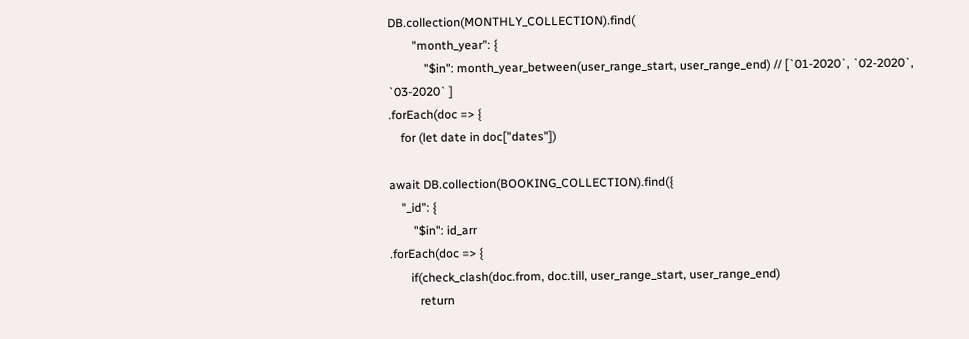DB.collection(MONTHLY_COLLECTION).find(
        "month_year": {
            "$in": month_year_between(user_range_start, user_range_end) // [`01-2020`, `02-2020`, `03-2020` ]
.forEach(doc => {
    for (let date in doc["dates"])

await DB.collection(BOOKING_COLLECTION).find({
    "_id": {
        "$in": id_arr
.forEach(doc => {
       if(check_clash(doc.from, doc.till, user_range_start, user_range_end)
          return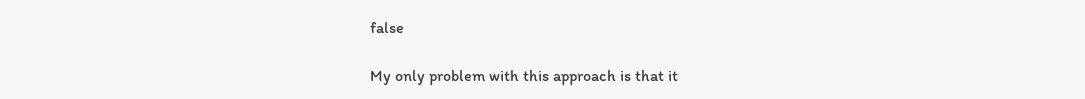false

My only problem with this approach is that it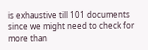is exhaustive till 101 documents since we might need to check for more than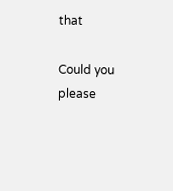that

Could you please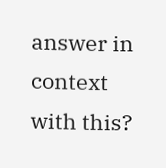answer in context with this?